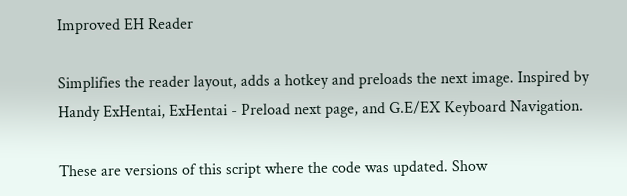Improved EH Reader

Simplifies the reader layout, adds a hotkey and preloads the next image. Inspired by Handy ExHentai, ExHentai - Preload next page, and G.E/EX Keyboard Navigation.

These are versions of this script where the code was updated. Show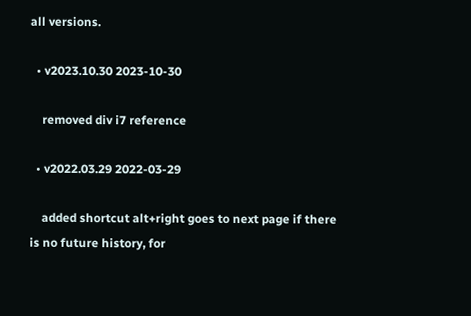all versions.

  • v2023.10.30 2023-10-30

    removed div i7 reference

  • v2022.03.29 2022-03-29

    added shortcut alt+right goes to next page if there is no future history, for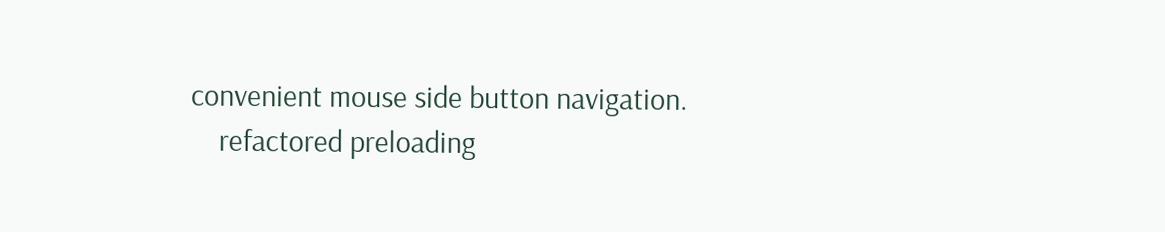convenient mouse side button navigation.
    refactored preloading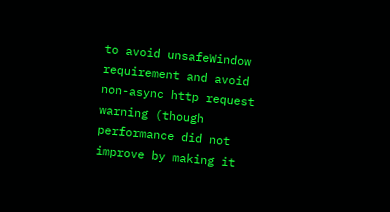to avoid unsafeWindow requirement and avoid non-async http request warning (though performance did not improve by making it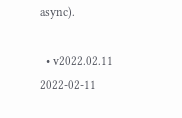async).

  • v2022.02.11 2022-02-11